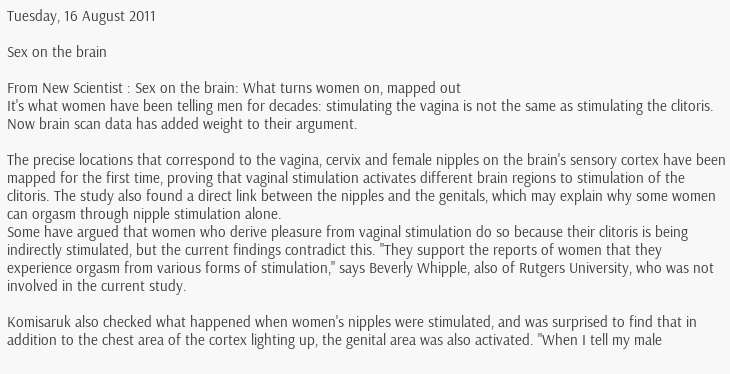Tuesday, 16 August 2011

Sex on the brain

From New Scientist : Sex on the brain: What turns women on, mapped out
It's what women have been telling men for decades: stimulating the vagina is not the same as stimulating the clitoris. Now brain scan data has added weight to their argument.

The precise locations that correspond to the vagina, cervix and female nipples on the brain's sensory cortex have been mapped for the first time, proving that vaginal stimulation activates different brain regions to stimulation of the clitoris. The study also found a direct link between the nipples and the genitals, which may explain why some women can orgasm through nipple stimulation alone.
Some have argued that women who derive pleasure from vaginal stimulation do so because their clitoris is being indirectly stimulated, but the current findings contradict this. "They support the reports of women that they experience orgasm from various forms of stimulation," says Beverly Whipple, also of Rutgers University, who was not involved in the current study.

Komisaruk also checked what happened when women's nipples were stimulated, and was surprised to find that in addition to the chest area of the cortex lighting up, the genital area was also activated. "When I tell my male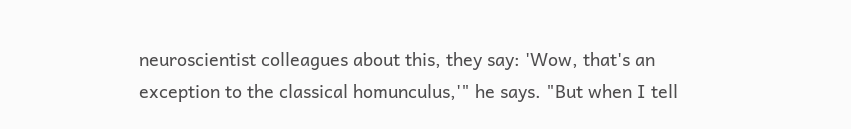neuroscientist colleagues about this, they say: 'Wow, that's an exception to the classical homunculus,'" he says. "But when I tell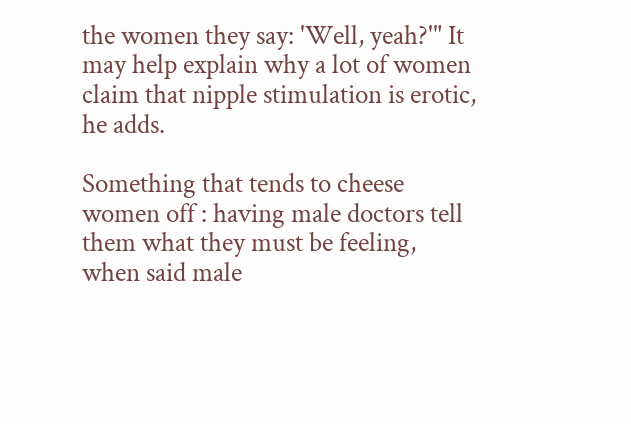the women they say: 'Well, yeah?'" It may help explain why a lot of women claim that nipple stimulation is erotic, he adds.

Something that tends to cheese women off : having male doctors tell them what they must be feeling, when said male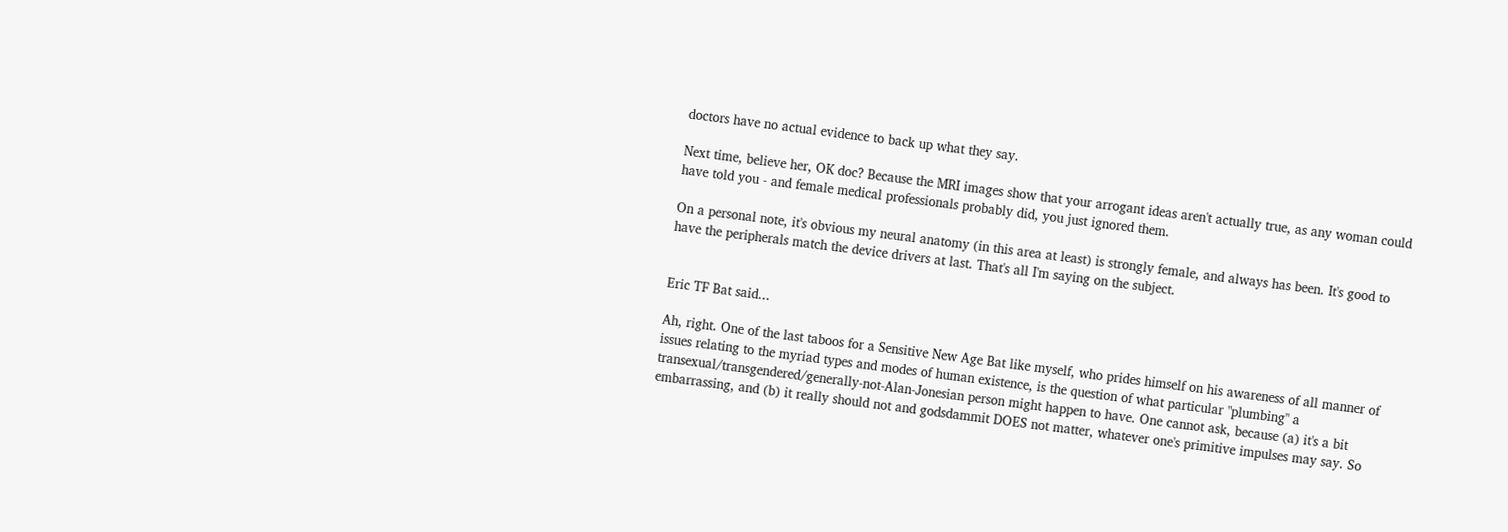doctors have no actual evidence to back up what they say.

Next time, believe her, OK doc? Because the MRI images show that your arrogant ideas aren't actually true, as any woman could have told you - and female medical professionals probably did, you just ignored them.

On a personal note, it's obvious my neural anatomy (in this area at least) is strongly female, and always has been. It's good to have the peripherals match the device drivers at last. That's all I'm saying on the subject.


Eric TF Bat said...

Ah, right. One of the last taboos for a Sensitive New Age Bat like myself, who prides himself on his awareness of all manner of issues relating to the myriad types and modes of human existence, is the question of what particular "plumbing" a transexual/transgendered/generally-not-Alan-Jonesian person might happen to have. One cannot ask, because (a) it's a bit embarrassing, and (b) it really should not and godsdammit DOES not matter, whatever one's primitive impulses may say. So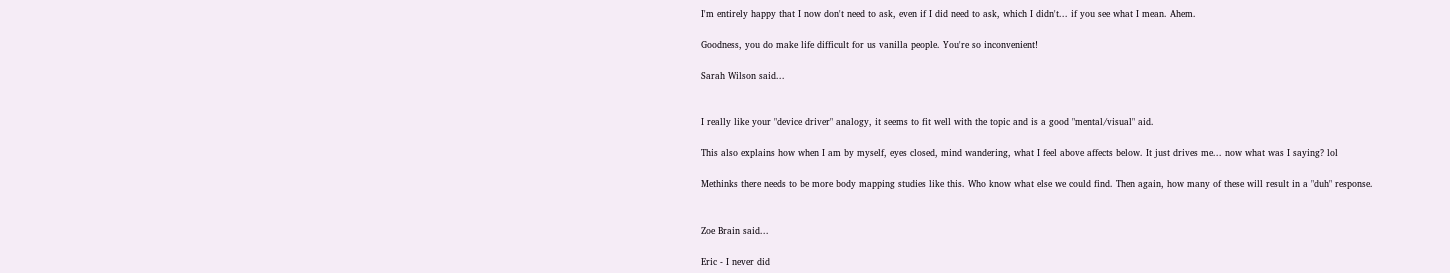I'm entirely happy that I now don't need to ask, even if I did need to ask, which I didn't... if you see what I mean. Ahem.

Goodness, you do make life difficult for us vanilla people. You're so inconvenient!

Sarah Wilson said...


I really like your "device driver" analogy, it seems to fit well with the topic and is a good "mental/visual" aid.

This also explains how when I am by myself, eyes closed, mind wandering, what I feel above affects below. It just drives me... now what was I saying? lol

Methinks there needs to be more body mapping studies like this. Who know what else we could find. Then again, how many of these will result in a "duh" response.


Zoe Brain said...

Eric - I never did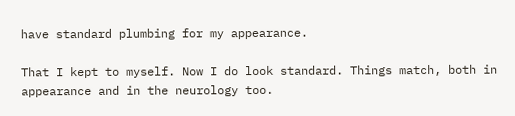have standard plumbing for my appearance.

That I kept to myself. Now I do look standard. Things match, both in appearance and in the neurology too.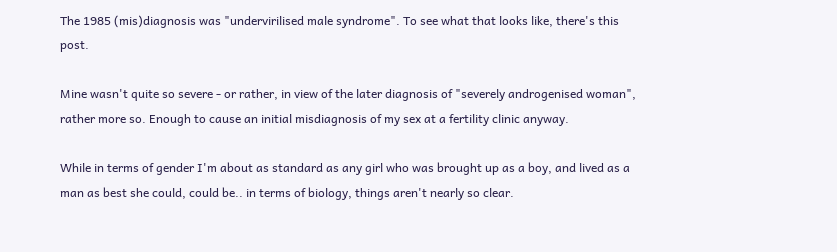The 1985 (mis)diagnosis was "undervirilised male syndrome". To see what that looks like, there's this post.

Mine wasn't quite so severe - or rather, in view of the later diagnosis of "severely androgenised woman", rather more so. Enough to cause an initial misdiagnosis of my sex at a fertility clinic anyway.

While in terms of gender I'm about as standard as any girl who was brought up as a boy, and lived as a man as best she could, could be.. in terms of biology, things aren't nearly so clear.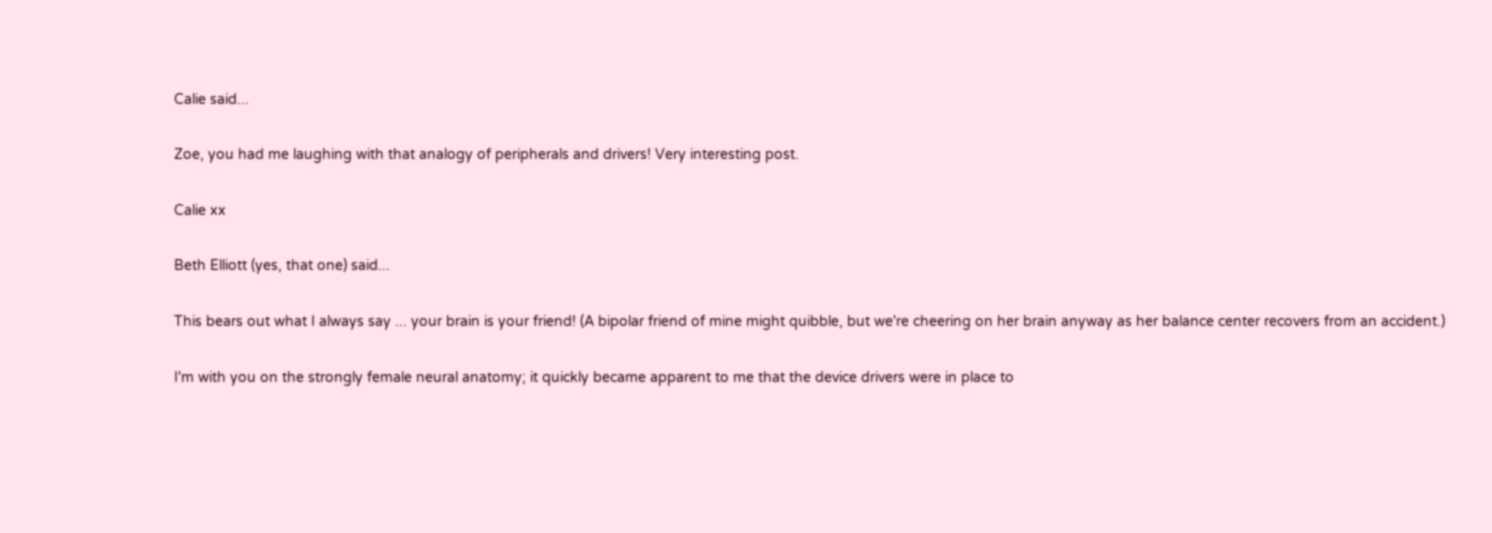Calie said...

Zoe, you had me laughing with that analogy of peripherals and drivers! Very interesting post.

Calie xx

Beth Elliott (yes, that one) said...

This bears out what I always say ... your brain is your friend! (A bipolar friend of mine might quibble, but we're cheering on her brain anyway as her balance center recovers from an accident.)

I'm with you on the strongly female neural anatomy; it quickly became apparent to me that the device drivers were in place to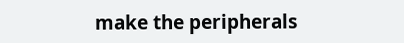make the peripherals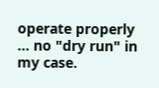operate properly ... no "dry run" in my case.